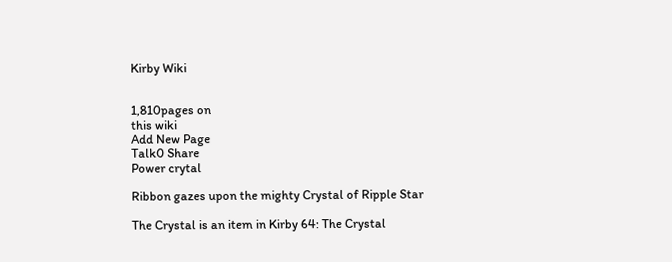Kirby Wiki


1,810pages on
this wiki
Add New Page
Talk0 Share
Power crytal

Ribbon gazes upon the mighty Crystal of Ripple Star

The Crystal is an item in Kirby 64: The Crystal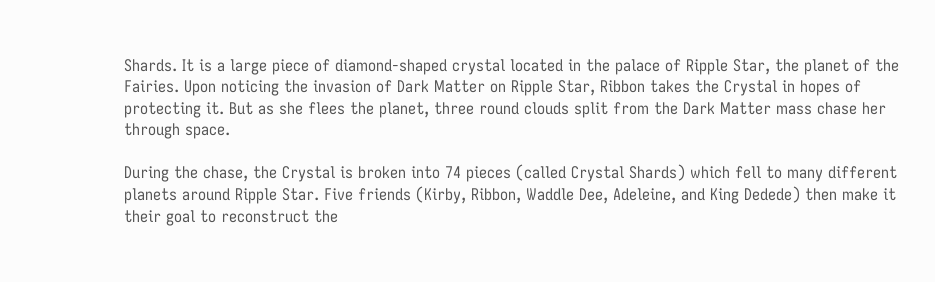Shards. It is a large piece of diamond-shaped crystal located in the palace of Ripple Star, the planet of the Fairies. Upon noticing the invasion of Dark Matter on Ripple Star, Ribbon takes the Crystal in hopes of protecting it. But as she flees the planet, three round clouds split from the Dark Matter mass chase her through space.

During the chase, the Crystal is broken into 74 pieces (called Crystal Shards) which fell to many different planets around Ripple Star. Five friends (Kirby, Ribbon, Waddle Dee, Adeleine, and King Dedede) then make it their goal to reconstruct the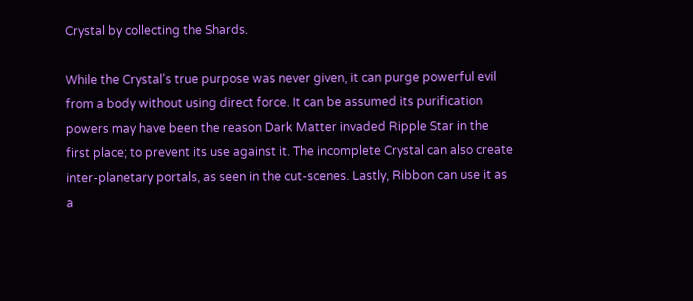Crystal by collecting the Shards.

While the Crystal's true purpose was never given, it can purge powerful evil from a body without using direct force. It can be assumed its purification powers may have been the reason Dark Matter invaded Ripple Star in the first place; to prevent its use against it. The incomplete Crystal can also create inter-planetary portals, as seen in the cut-scenes. Lastly, Ribbon can use it as a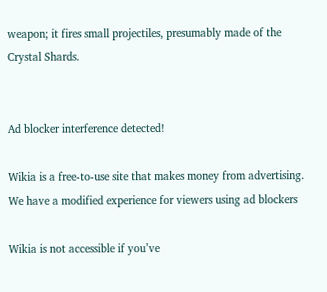weapon; it fires small projectiles, presumably made of the Crystal Shards.


Ad blocker interference detected!

Wikia is a free-to-use site that makes money from advertising. We have a modified experience for viewers using ad blockers

Wikia is not accessible if you’ve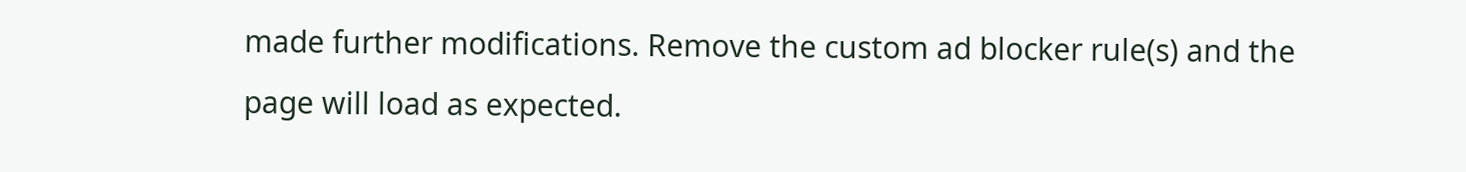made further modifications. Remove the custom ad blocker rule(s) and the page will load as expected.